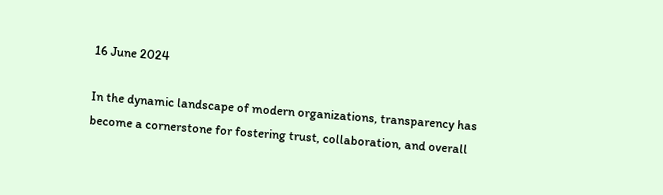16 June 2024

In the dynamic landscape of modern organizations, transparency has become a cornerstone for fostering trust, collaboration, and overall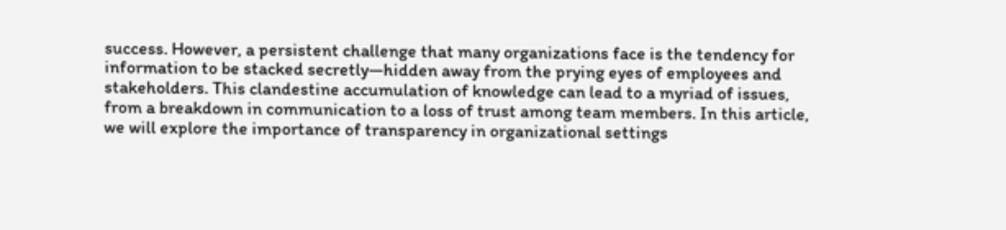success. However, a persistent challenge that many organizations face is the tendency for information to be stacked secretly—hidden away from the prying eyes of employees and stakeholders. This clandestine accumulation of knowledge can lead to a myriad of issues, from a breakdown in communication to a loss of trust among team members. In this article, we will explore the importance of transparency in organizational settings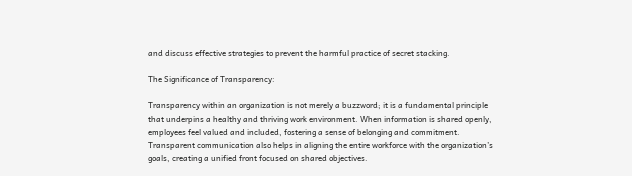and discuss effective strategies to prevent the harmful practice of secret stacking.

The Significance of Transparency:

Transparency within an organization is not merely a buzzword; it is a fundamental principle that underpins a healthy and thriving work environment. When information is shared openly, employees feel valued and included, fostering a sense of belonging and commitment. Transparent communication also helps in aligning the entire workforce with the organization’s goals, creating a unified front focused on shared objectives.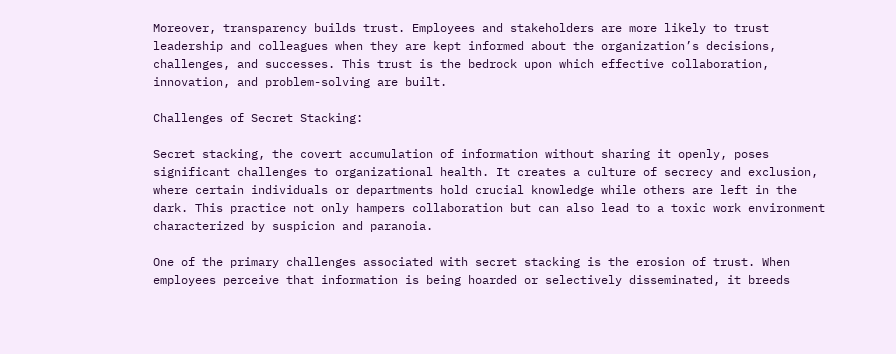Moreover, transparency builds trust. Employees and stakeholders are more likely to trust leadership and colleagues when they are kept informed about the organization’s decisions, challenges, and successes. This trust is the bedrock upon which effective collaboration, innovation, and problem-solving are built.

Challenges of Secret Stacking:

Secret stacking, the covert accumulation of information without sharing it openly, poses significant challenges to organizational health. It creates a culture of secrecy and exclusion, where certain individuals or departments hold crucial knowledge while others are left in the dark. This practice not only hampers collaboration but can also lead to a toxic work environment characterized by suspicion and paranoia.

One of the primary challenges associated with secret stacking is the erosion of trust. When employees perceive that information is being hoarded or selectively disseminated, it breeds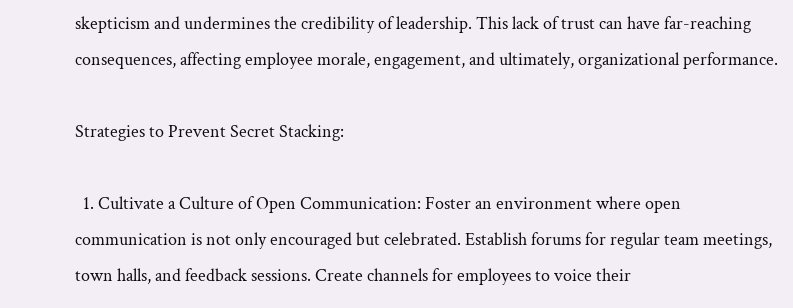skepticism and undermines the credibility of leadership. This lack of trust can have far-reaching consequences, affecting employee morale, engagement, and ultimately, organizational performance.

Strategies to Prevent Secret Stacking:

  1. Cultivate a Culture of Open Communication: Foster an environment where open communication is not only encouraged but celebrated. Establish forums for regular team meetings, town halls, and feedback sessions. Create channels for employees to voice their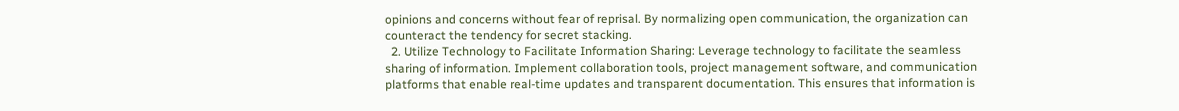opinions and concerns without fear of reprisal. By normalizing open communication, the organization can counteract the tendency for secret stacking.
  2. Utilize Technology to Facilitate Information Sharing: Leverage technology to facilitate the seamless sharing of information. Implement collaboration tools, project management software, and communication platforms that enable real-time updates and transparent documentation. This ensures that information is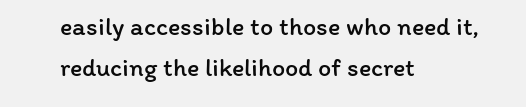easily accessible to those who need it, reducing the likelihood of secret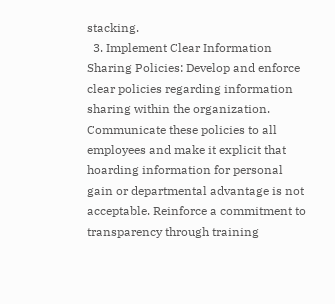stacking.
  3. Implement Clear Information Sharing Policies: Develop and enforce clear policies regarding information sharing within the organization. Communicate these policies to all employees and make it explicit that hoarding information for personal gain or departmental advantage is not acceptable. Reinforce a commitment to transparency through training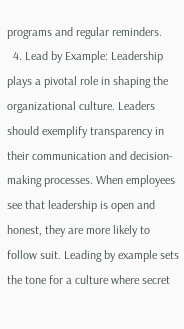programs and regular reminders.
  4. Lead by Example: Leadership plays a pivotal role in shaping the organizational culture. Leaders should exemplify transparency in their communication and decision-making processes. When employees see that leadership is open and honest, they are more likely to follow suit. Leading by example sets the tone for a culture where secret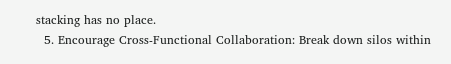stacking has no place.
  5. Encourage Cross-Functional Collaboration: Break down silos within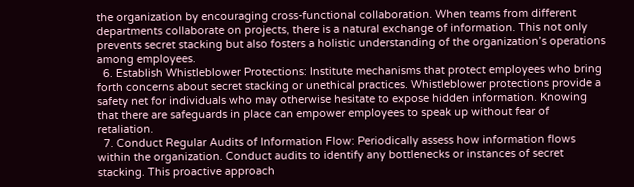the organization by encouraging cross-functional collaboration. When teams from different departments collaborate on projects, there is a natural exchange of information. This not only prevents secret stacking but also fosters a holistic understanding of the organization’s operations among employees.
  6. Establish Whistleblower Protections: Institute mechanisms that protect employees who bring forth concerns about secret stacking or unethical practices. Whistleblower protections provide a safety net for individuals who may otherwise hesitate to expose hidden information. Knowing that there are safeguards in place can empower employees to speak up without fear of retaliation.
  7. Conduct Regular Audits of Information Flow: Periodically assess how information flows within the organization. Conduct audits to identify any bottlenecks or instances of secret stacking. This proactive approach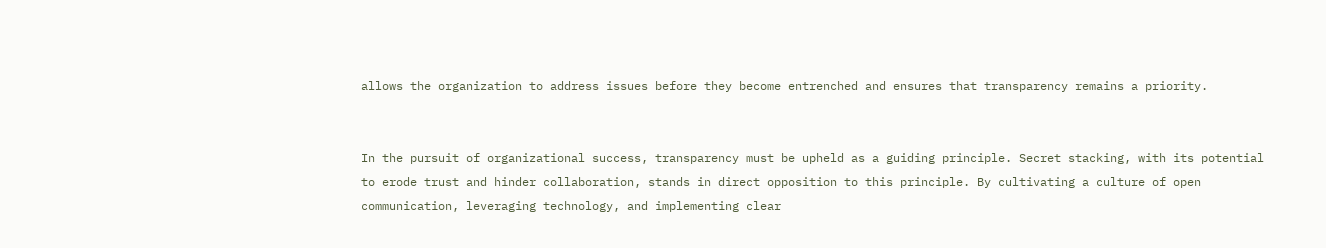allows the organization to address issues before they become entrenched and ensures that transparency remains a priority.


In the pursuit of organizational success, transparency must be upheld as a guiding principle. Secret stacking, with its potential to erode trust and hinder collaboration, stands in direct opposition to this principle. By cultivating a culture of open communication, leveraging technology, and implementing clear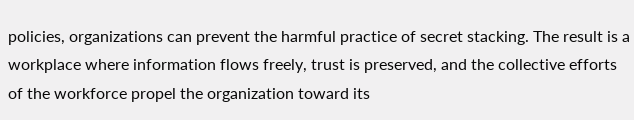policies, organizations can prevent the harmful practice of secret stacking. The result is a workplace where information flows freely, trust is preserved, and the collective efforts of the workforce propel the organization toward its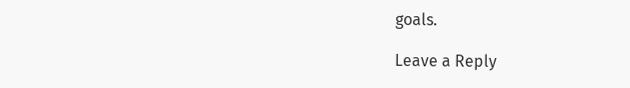goals.

Leave a Reply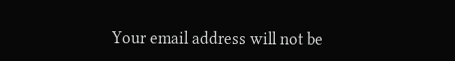Your email address will not be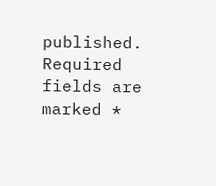published. Required fields are marked *